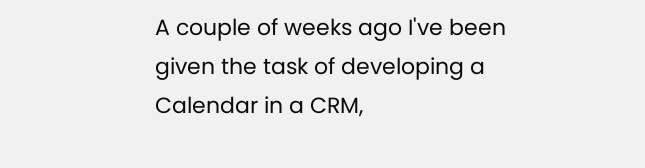A couple of weeks ago I've been given the task of developing a Calendar in a CRM,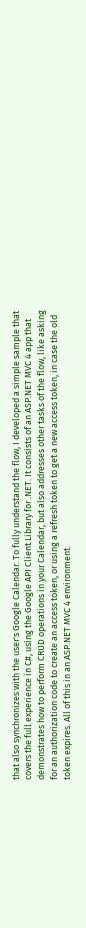that also synchronizes with the user's Google Calendar. To fully understand the flow, I developed a simple sample that covers the full experience in C#, using the Google API Client Library for .NET. It consists of an ASP.NET MVC 4 app that demonstrates how to perform CRUD operations in your Calendar, but also addresses other tasks of the flow, like asking for an authorization code to create an access token, or using a refresh token to get a new access token, in case the old token expires. All of this in an ASP.NET MVC 4 environment.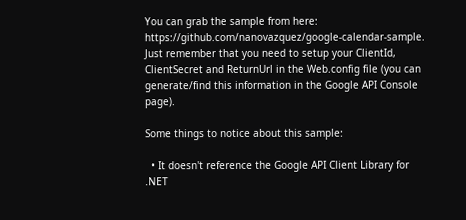You can grab the sample from here: https://github.com/nanovazquez/google-calendar-sample. Just remember that you need to setup your ClientId, ClientSecret and ReturnUrl in the Web.config file (you can generate/find this information in the Google API Console page).

Some things to notice about this sample:

  • It doesn't reference the Google API Client Library for .NET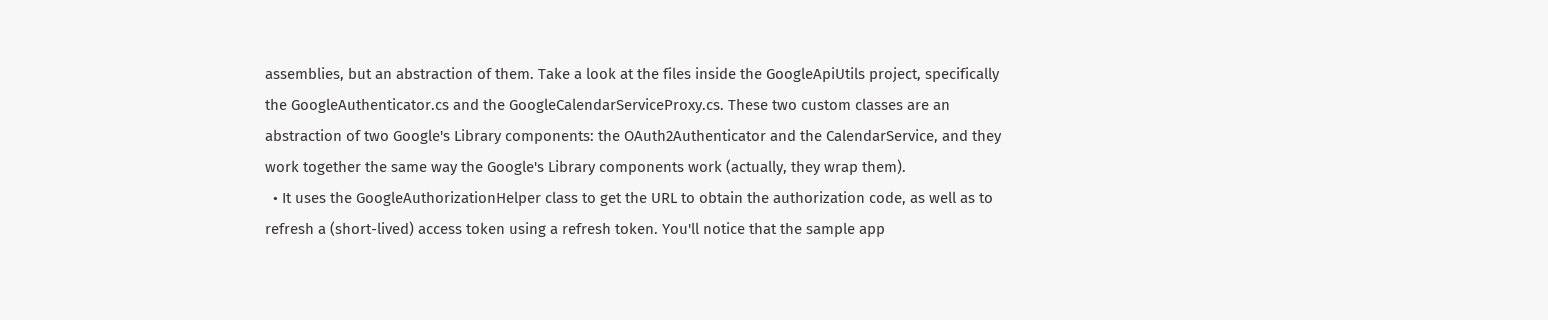assemblies, but an abstraction of them. Take a look at the files inside the GoogleApiUtils project, specifically the GoogleAuthenticator.cs and the GoogleCalendarServiceProxy.cs. These two custom classes are an abstraction of two Google's Library components: the OAuth2Authenticator and the CalendarService, and they work together the same way the Google's Library components work (actually, they wrap them).
  • It uses the GoogleAuthorizationHelper class to get the URL to obtain the authorization code, as well as to refresh a (short-lived) access token using a refresh token. You'll notice that the sample app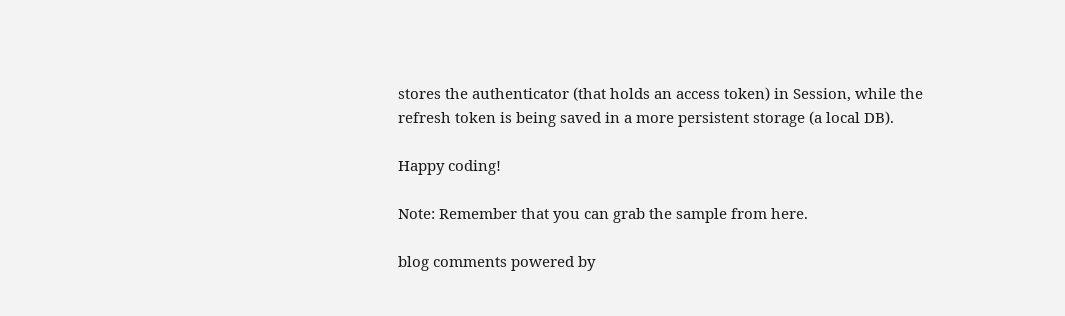stores the authenticator (that holds an access token) in Session, while the refresh token is being saved in a more persistent storage (a local DB).

Happy coding!

Note: Remember that you can grab the sample from here.

blog comments powered by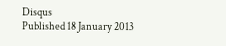Disqus
Published 18 January 2013